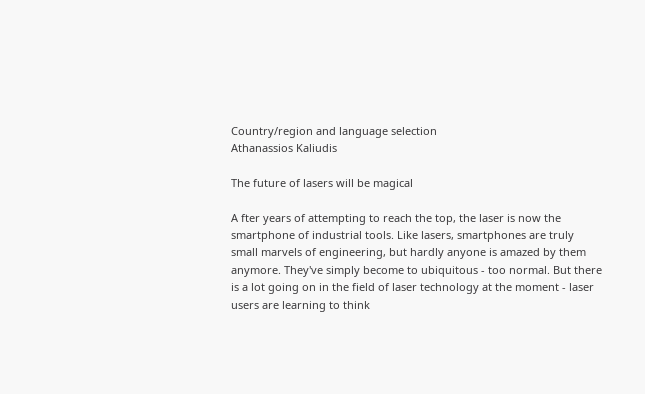Country/region and language selection
Athanassios Kaliudis

The future of lasers will be magical

A fter years of attempting to reach the top, the laser is now the smartphone of industrial tools. Like lasers, smartphones are truly small marvels of engineering, but hardly anyone is amazed by them anymore. They've simply become to ubiquitous - too normal. But there is a lot going on in the field of laser technology at the moment - laser users are learning to think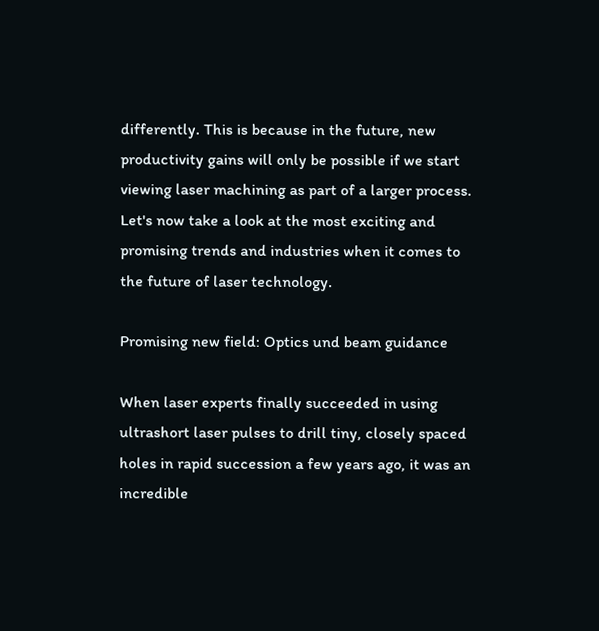differently. This is because in the future, new productivity gains will only be possible if we start viewing laser machining as part of a larger process. Let's now take a look at the most exciting and promising trends and industries when it comes to the future of laser technology.

Promising new field: Optics und beam guidance

When laser experts finally succeeded in using ultrashort laser pulses to drill tiny, closely spaced holes in rapid succession a few years ago, it was an incredible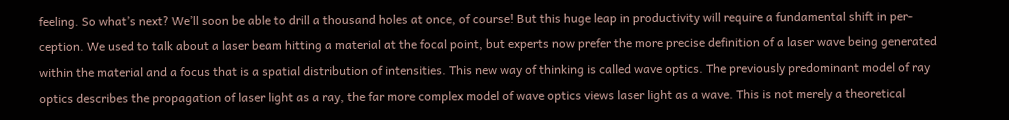feeling. So what’s next? We’ll soon be able to drill a thousand holes at once, of course! But this huge leap in productivity will require a fundamental shift in per-ception. We used to talk about a laser beam hitting a material at the focal point, but experts now prefer the more precise definition of a laser wave being generated within the material and a focus that is a spatial distribution of intensities. This new way of thinking is called wave optics. The previously predominant model of ray optics describes the propagation of laser light as a ray, the far more complex model of wave optics views laser light as a wave. This is not merely a theoretical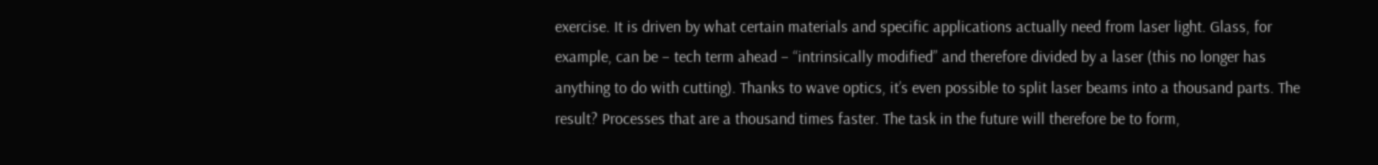exercise. It is driven by what certain materials and specific applications actually need from laser light. Glass, for example, can be – tech term ahead – “intrinsically modified” and therefore divided by a laser (this no longer has anything to do with cutting). Thanks to wave optics, it’s even possible to split laser beams into a thousand parts. The result? Processes that are a thousand times faster. The task in the future will therefore be to form,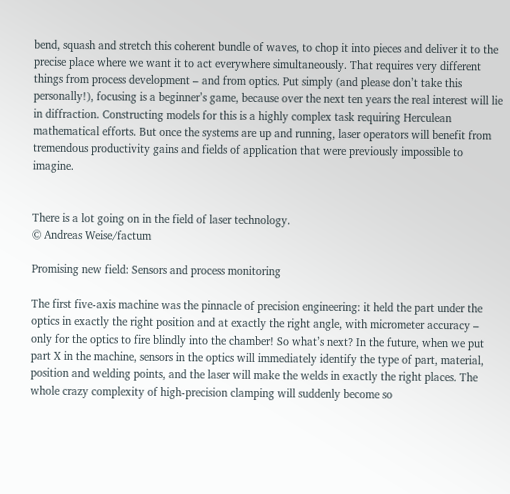bend, squash and stretch this coherent bundle of waves, to chop it into pieces and deliver it to the precise place where we want it to act everywhere simultaneously. That requires very different things from process development – and from optics. Put simply (and please don’t take this personally!), focusing is a beginner’s game, because over the next ten years the real interest will lie in diffraction. Constructing models for this is a highly complex task requiring Herculean mathematical efforts. But once the systems are up and running, laser operators will benefit from tremendous productivity gains and fields of application that were previously impossible to imagine.


There is a lot going on in the field of laser technology.
© Andreas Weise/factum

Promising new field: Sensors and process monitoring

The first five-axis machine was the pinnacle of precision engineering: it held the part under the optics in exactly the right position and at exactly the right angle, with micrometer accuracy – only for the optics to fire blindly into the chamber! So what’s next? In the future, when we put part X in the machine, sensors in the optics will immediately identify the type of part, material, position and welding points, and the laser will make the welds in exactly the right places. The whole crazy complexity of high-precision clamping will suddenly become so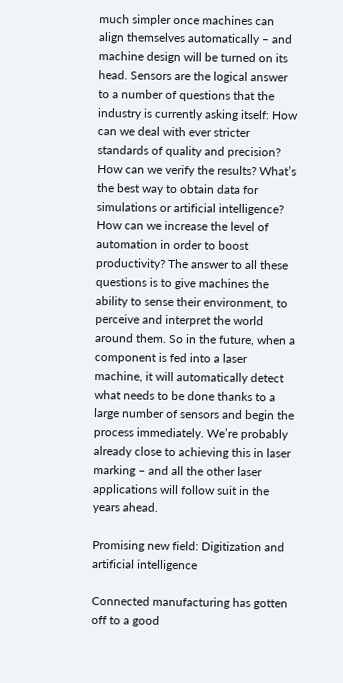much simpler once machines can align themselves automatically – and machine design will be turned on its head. Sensors are the logical answer to a number of questions that the industry is currently asking itself: How can we deal with ever stricter standards of quality and precision? How can we verify the results? What’s the best way to obtain data for simulations or artificial intelligence? How can we increase the level of automation in order to boost productivity? The answer to all these questions is to give machines the ability to sense their environment, to perceive and interpret the world around them. So in the future, when a component is fed into a laser machine, it will automatically detect what needs to be done thanks to a large number of sensors and begin the process immediately. We’re probably already close to achieving this in laser marking – and all the other laser applications will follow suit in the years ahead.

Promising new field: Digitization and artificial intelligence

Connected manufacturing has gotten off to a good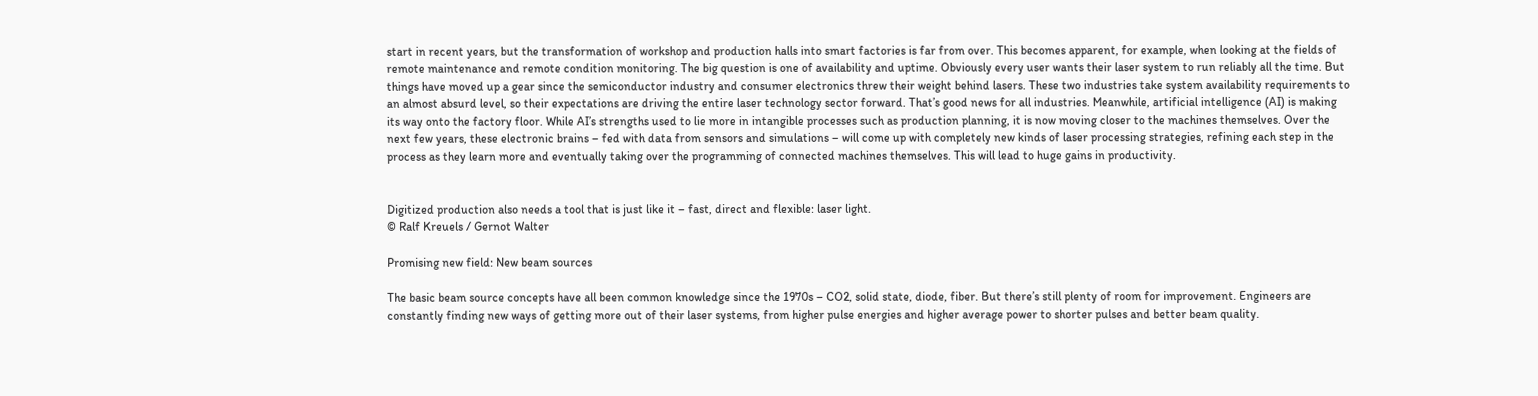start in recent years, but the transformation of workshop and production halls into smart factories is far from over. This becomes apparent, for example, when looking at the fields of remote maintenance and remote condition monitoring. The big question is one of availability and uptime. Obviously every user wants their laser system to run reliably all the time. But things have moved up a gear since the semiconductor industry and consumer electronics threw their weight behind lasers. These two industries take system availability requirements to an almost absurd level, so their expectations are driving the entire laser technology sector forward. That’s good news for all industries. Meanwhile, artificial intelligence (AI) is making its way onto the factory floor. While AI’s strengths used to lie more in intangible processes such as production planning, it is now moving closer to the machines themselves. Over the next few years, these electronic brains – fed with data from sensors and simulations – will come up with completely new kinds of laser processing strategies, refining each step in the process as they learn more and eventually taking over the programming of connected machines themselves. This will lead to huge gains in productivity.


Digitized production also needs a tool that is just like it – fast, direct and flexible: laser light.
© Ralf Kreuels / Gernot Walter

Promising new field: New beam sources

The basic beam source concepts have all been common knowledge since the 1970s – CO2, solid state, diode, fiber. But there’s still plenty of room for improvement. Engineers are constantly finding new ways of getting more out of their laser systems, from higher pulse energies and higher average power to shorter pulses and better beam quality.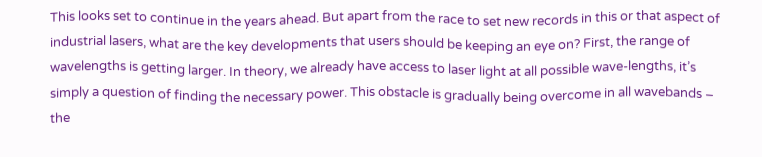This looks set to continue in the years ahead. But apart from the race to set new records in this or that aspect of industrial lasers, what are the key developments that users should be keeping an eye on? First, the range of wavelengths is getting larger. In theory, we already have access to laser light at all possible wave-lengths, it’s simply a question of finding the necessary power. This obstacle is gradually being overcome in all wavebands – the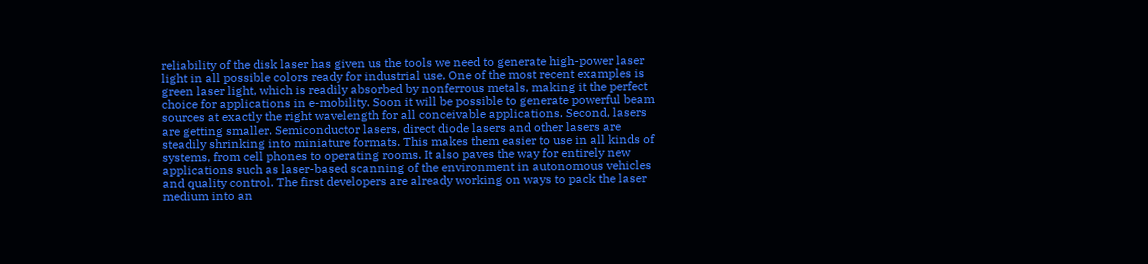reliability of the disk laser has given us the tools we need to generate high-power laser light in all possible colors ready for industrial use. One of the most recent examples is green laser light, which is readily absorbed by nonferrous metals, making it the perfect choice for applications in e-mobility. Soon it will be possible to generate powerful beam sources at exactly the right wavelength for all conceivable applications. Second, lasers are getting smaller. Semiconductor lasers, direct diode lasers and other lasers are steadily shrinking into miniature formats. This makes them easier to use in all kinds of systems, from cell phones to operating rooms. It also paves the way for entirely new applications such as laser-based scanning of the environment in autonomous vehicles and quality control. The first developers are already working on ways to pack the laser medium into an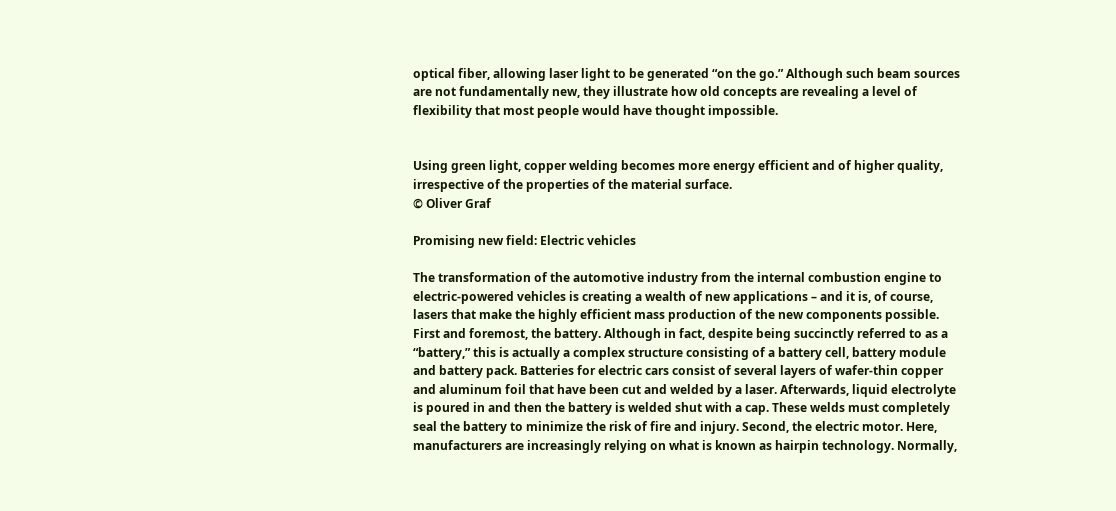optical fiber, allowing laser light to be generated “on the go.” Although such beam sources are not fundamentally new, they illustrate how old concepts are revealing a level of flexibility that most people would have thought impossible.


Using green light, copper welding becomes more energy efficient and of higher quality, irrespective of the properties of the material surface.
© Oliver Graf

Promising new field: Electric vehicles

The transformation of the automotive industry from the internal combustion engine to electric-powered vehicles is creating a wealth of new applications – and it is, of course, lasers that make the highly efficient mass production of the new components possible. First and foremost, the battery. Although in fact, despite being succinctly referred to as a “battery,” this is actually a complex structure consisting of a battery cell, battery module and battery pack. Batteries for electric cars consist of several layers of wafer-thin copper and aluminum foil that have been cut and welded by a laser. Afterwards, liquid electrolyte is poured in and then the battery is welded shut with a cap. These welds must completely seal the battery to minimize the risk of fire and injury. Second, the electric motor. Here, manufacturers are increasingly relying on what is known as hairpin technology. Normally,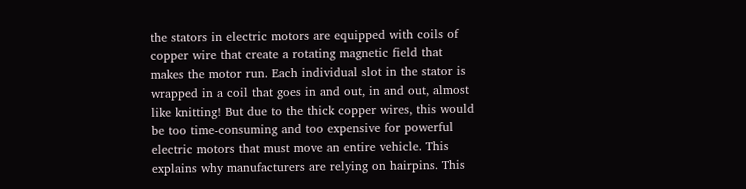the stators in electric motors are equipped with coils of copper wire that create a rotating magnetic field that makes the motor run. Each individual slot in the stator is wrapped in a coil that goes in and out, in and out, almost like knitting! But due to the thick copper wires, this would be too time-consuming and too expensive for powerful electric motors that must move an entire vehicle. This explains why manufacturers are relying on hairpins. This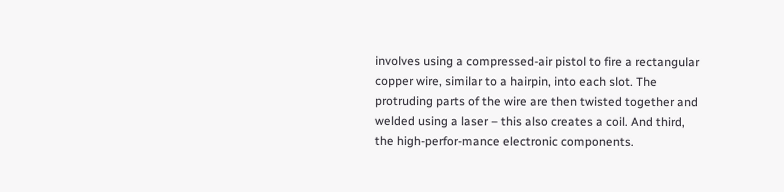involves using a compressed-air pistol to fire a rectangular copper wire, similar to a hairpin, into each slot. The protruding parts of the wire are then twisted together and welded using a laser – this also creates a coil. And third, the high-perfor-mance electronic components.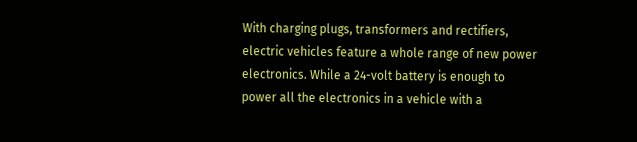With charging plugs, transformers and rectifiers, electric vehicles feature a whole range of new power electronics. While a 24-volt battery is enough to power all the electronics in a vehicle with a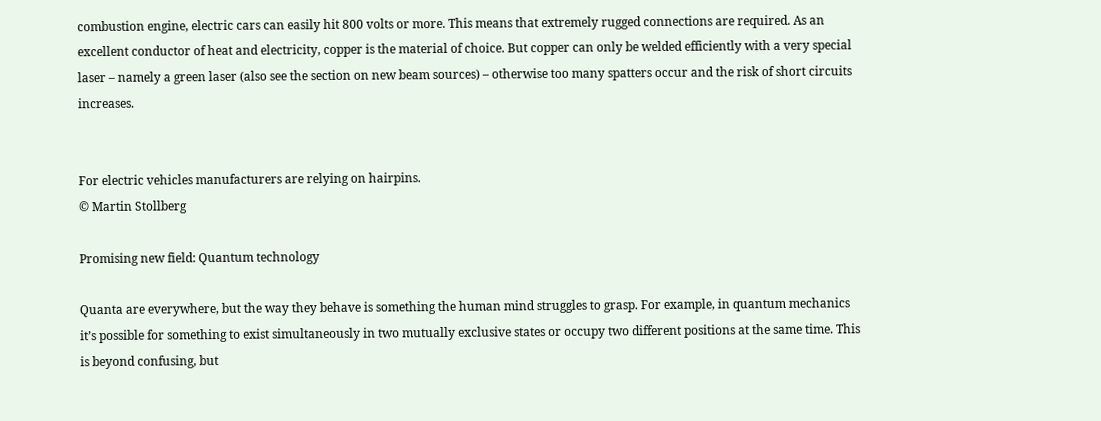combustion engine, electric cars can easily hit 800 volts or more. This means that extremely rugged connections are required. As an excellent conductor of heat and electricity, copper is the material of choice. But copper can only be welded efficiently with a very special laser – namely a green laser (also see the section on new beam sources) – otherwise too many spatters occur and the risk of short circuits increases.


For electric vehicles manufacturers are relying on hairpins.
© Martin Stollberg

Promising new field: Quantum technology

Quanta are everywhere, but the way they behave is something the human mind struggles to grasp. For example, in quantum mechanics it’s possible for something to exist simultaneously in two mutually exclusive states or occupy two different positions at the same time. This is beyond confusing, but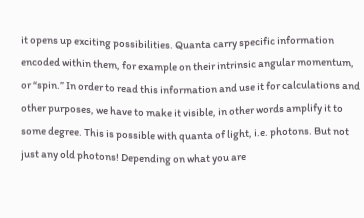it opens up exciting possibilities. Quanta carry specific information encoded within them, for example on their intrinsic angular momentum, or “spin.” In order to read this information and use it for calculations and other purposes, we have to make it visible, in other words amplify it to some degree. This is possible with quanta of light, i.e. photons. But not just any old photons! Depending on what you are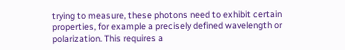trying to measure, these photons need to exhibit certain properties, for example a precisely defined wavelength or polarization. This requires a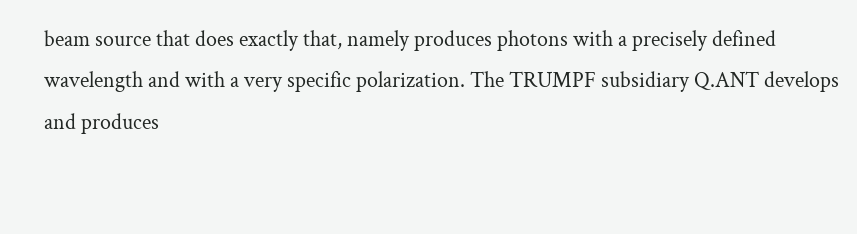beam source that does exactly that, namely produces photons with a precisely defined wavelength and with a very specific polarization. The TRUMPF subsidiary Q.ANT develops and produces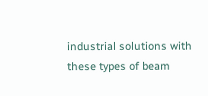industrial solutions with these types of beam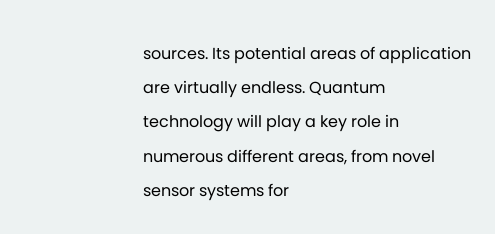sources. Its potential areas of application are virtually endless. Quantum technology will play a key role in numerous different areas, from novel sensor systems for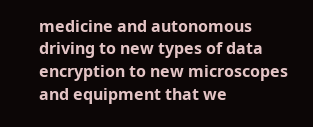medicine and autonomous driving to new types of data encryption to new microscopes and equipment that we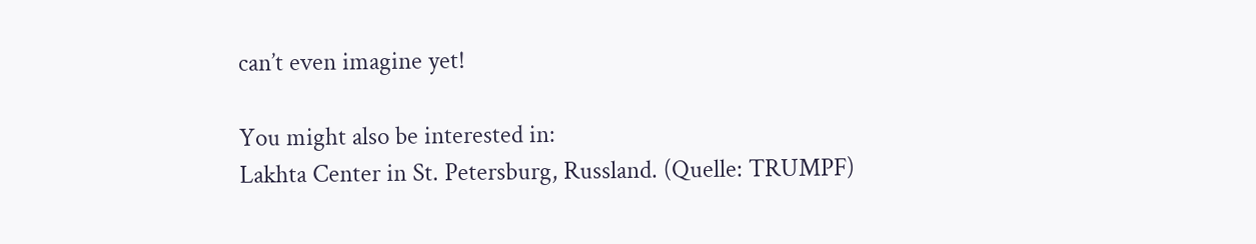can’t even imagine yet!

You might also be interested in:
Lakhta Center in St. Petersburg, Russland. (Quelle: TRUMPF)